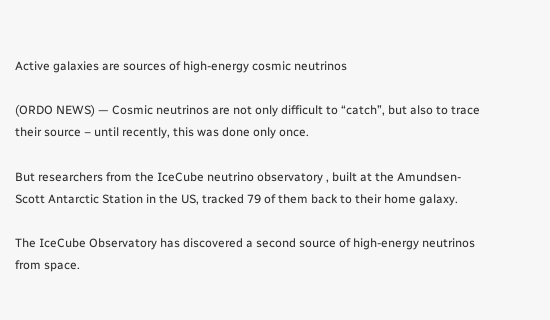Active galaxies are sources of high-energy cosmic neutrinos

(ORDO NEWS) — Cosmic neutrinos are not only difficult to “catch”, but also to trace their source – until recently, this was done only once.

But researchers from the IceCube neutrino observatory , built at the Amundsen-Scott Antarctic Station in the US, tracked 79 of them back to their home galaxy.

The IceCube Observatory has discovered a second source of high-energy neutrinos from space.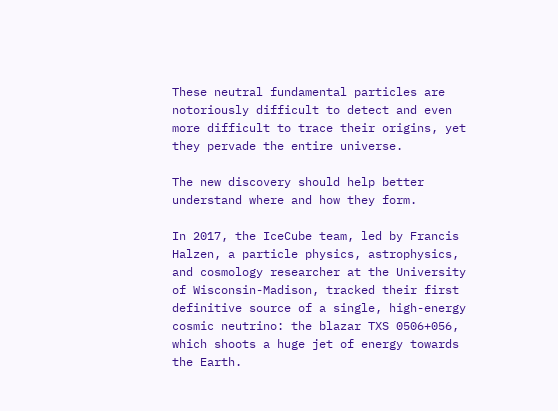These neutral fundamental particles are notoriously difficult to detect and even more difficult to trace their origins, yet they pervade the entire universe.

The new discovery should help better understand where and how they form.

In 2017, the IceCube team, led by Francis Halzen, a particle physics, astrophysics, and cosmology researcher at the University of Wisconsin-Madison, tracked their first definitive source of a single, high-energy cosmic neutrino: the blazar TXS 0506+056, which shoots a huge jet of energy towards the Earth.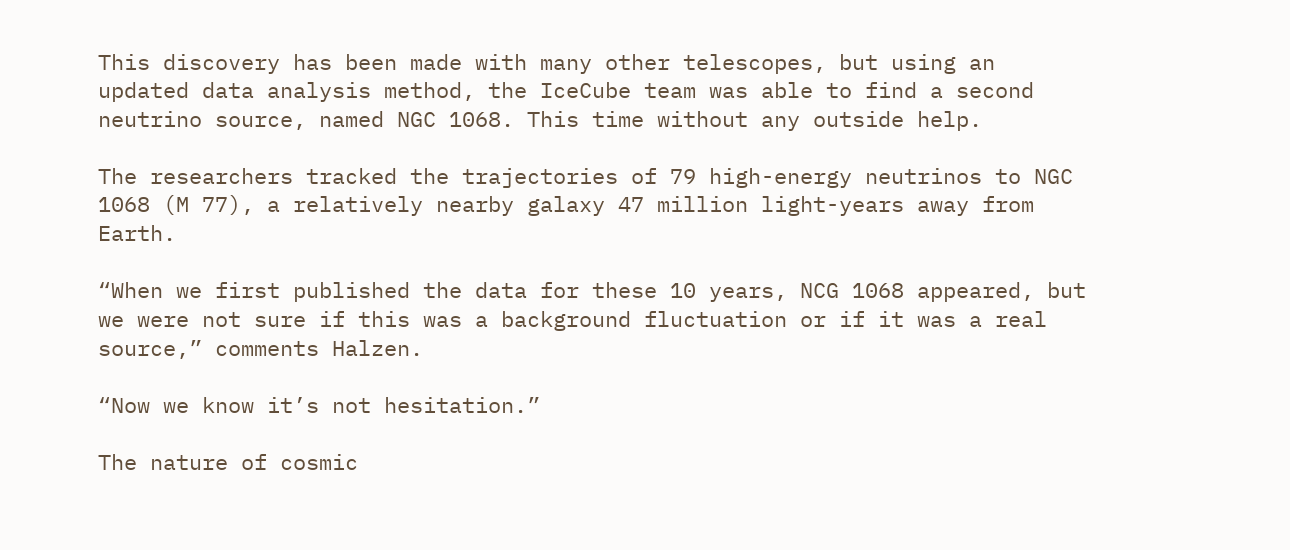This discovery has been made with many other telescopes, but using an updated data analysis method, the IceCube team was able to find a second neutrino source, named NGC 1068. This time without any outside help.

The researchers tracked the trajectories of 79 high-energy neutrinos to NGC 1068 (M 77), a relatively nearby galaxy 47 million light-years away from Earth.

“When we first published the data for these 10 years, NCG 1068 appeared, but we were not sure if this was a background fluctuation or if it was a real source,” comments Halzen.

“Now we know it’s not hesitation.”

The nature of cosmic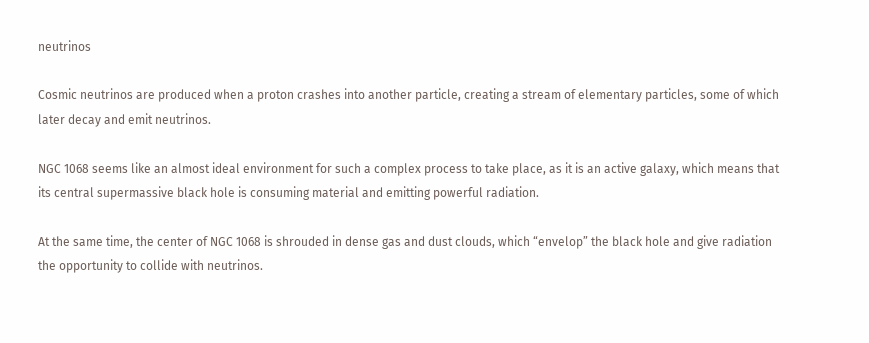neutrinos

Cosmic neutrinos are produced when a proton crashes into another particle, creating a stream of elementary particles, some of which later decay and emit neutrinos.

NGC 1068 seems like an almost ideal environment for such a complex process to take place, as it is an active galaxy, which means that its central supermassive black hole is consuming material and emitting powerful radiation.

At the same time, the center of NGC 1068 is shrouded in dense gas and dust clouds, which “envelop” the black hole and give radiation the opportunity to collide with neutrinos.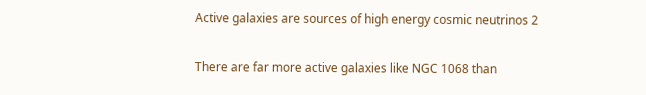Active galaxies are sources of high energy cosmic neutrinos 2

There are far more active galaxies like NGC 1068 than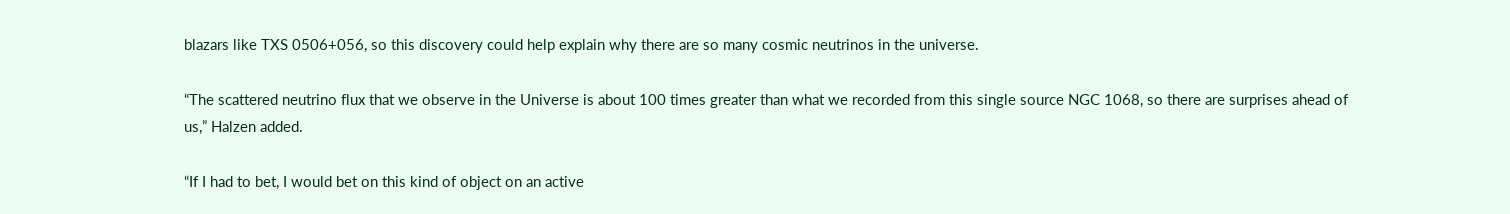blazars like TXS 0506+056, so this discovery could help explain why there are so many cosmic neutrinos in the universe.

“The scattered neutrino flux that we observe in the Universe is about 100 times greater than what we recorded from this single source NGC 1068, so there are surprises ahead of us,” Halzen added.

“If I had to bet, I would bet on this kind of object on an active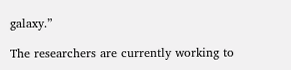galaxy.”

The researchers are currently working to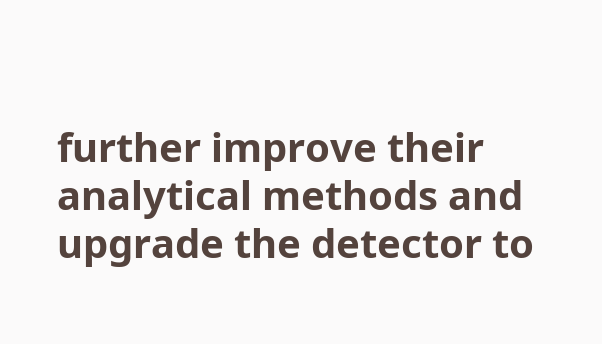further improve their analytical methods and upgrade the detector to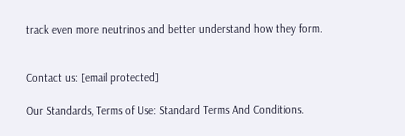track even more neutrinos and better understand how they form.


Contact us: [email protected]

Our Standards, Terms of Use: Standard Terms And Conditions.